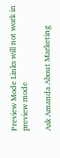Preview Mode Links will not work in preview mode

Ask Amanda About Marketing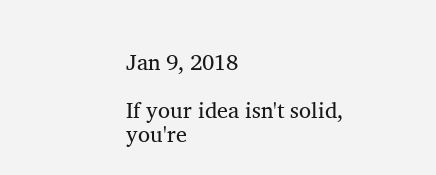Jan 9, 2018

If your idea isn't solid, you're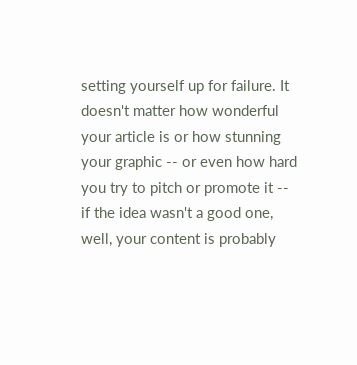setting yourself up for failure. It doesn't matter how wonderful your article is or how stunning your graphic -- or even how hard you try to pitch or promote it -- if the idea wasn't a good one, well, your content is probably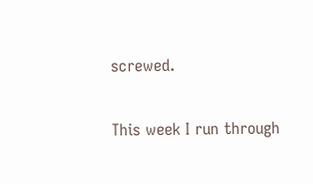screwed.

This week I run through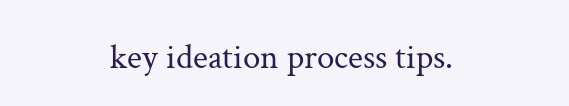key ideation process tips.